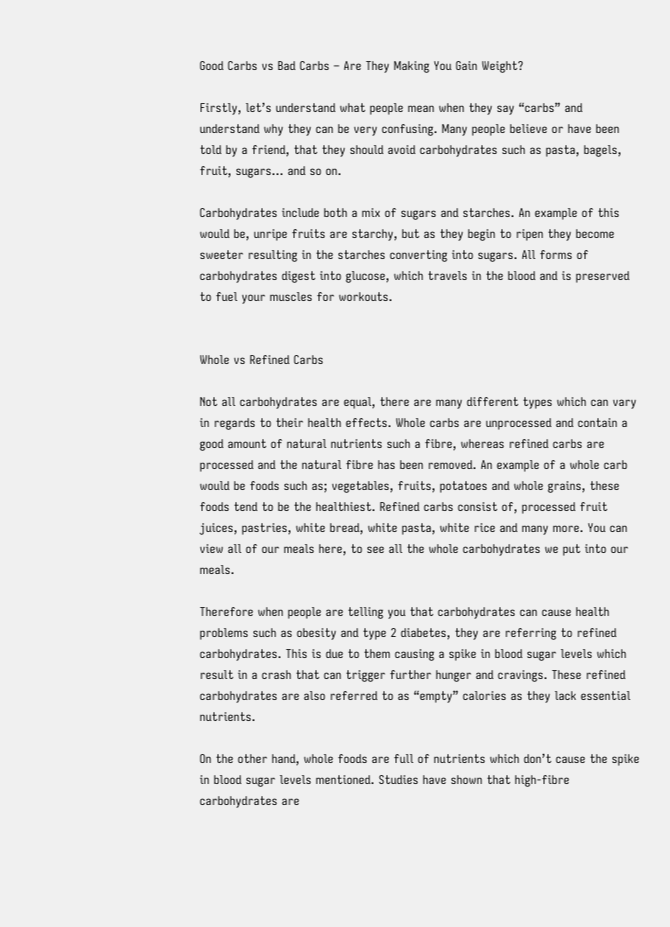Good Carbs vs Bad Carbs – Are They Making You Gain Weight?

Firstly, let’s understand what people mean when they say “carbs” and understand why they can be very confusing. Many people believe or have been told by a friend, that they should avoid carbohydrates such as pasta, bagels, fruit, sugars… and so on.

Carbohydrates include both a mix of sugars and starches. An example of this would be, unripe fruits are starchy, but as they begin to ripen they become sweeter resulting in the starches converting into sugars. All forms of carbohydrates digest into glucose, which travels in the blood and is preserved to fuel your muscles for workouts.


Whole vs Refined Carbs

Not all carbohydrates are equal, there are many different types which can vary in regards to their health effects. Whole carbs are unprocessed and contain a good amount of natural nutrients such a fibre, whereas refined carbs are processed and the natural fibre has been removed. An example of a whole carb would be foods such as; vegetables, fruits, potatoes and whole grains, these foods tend to be the healthiest. Refined carbs consist of, processed fruit juices, pastries, white bread, white pasta, white rice and many more. You can view all of our meals here, to see all the whole carbohydrates we put into our meals.

Therefore when people are telling you that carbohydrates can cause health problems such as obesity and type 2 diabetes, they are referring to refined carbohydrates. This is due to them causing a spike in blood sugar levels which result in a crash that can trigger further hunger and cravings. These refined carbohydrates are also referred to as “empty” calories as they lack essential nutrients.

On the other hand, whole foods are full of nutrients which don’t cause the spike in blood sugar levels mentioned. Studies have shown that high-fibre carbohydrates are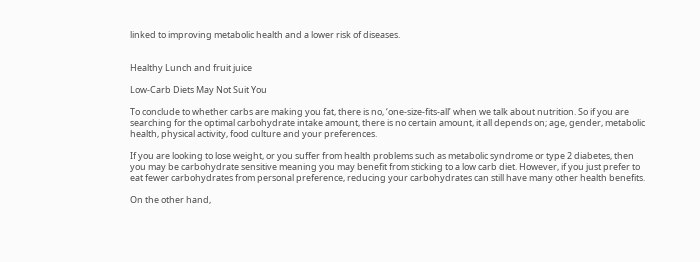linked to improving metabolic health and a lower risk of diseases.


Healthy Lunch and fruit juice

Low-Carb Diets May Not Suit You

To conclude to whether carbs are making you fat, there is no, ‘one-size-fits-all’ when we talk about nutrition. So if you are searching for the optimal carbohydrate intake amount, there is no certain amount, it all depends on; age, gender, metabolic health, physical activity, food culture and your preferences.

If you are looking to lose weight, or you suffer from health problems such as metabolic syndrome or type 2 diabetes, then you may be carbohydrate sensitive meaning you may benefit from sticking to a low carb diet. However, if you just prefer to eat fewer carbohydrates from personal preference, reducing your carbohydrates can still have many other health benefits.

On the other hand,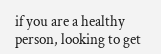if you are a healthy person, looking to get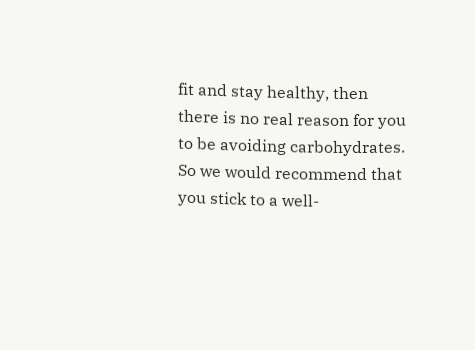fit and stay healthy, then there is no real reason for you to be avoiding carbohydrates. So we would recommend that you stick to a well-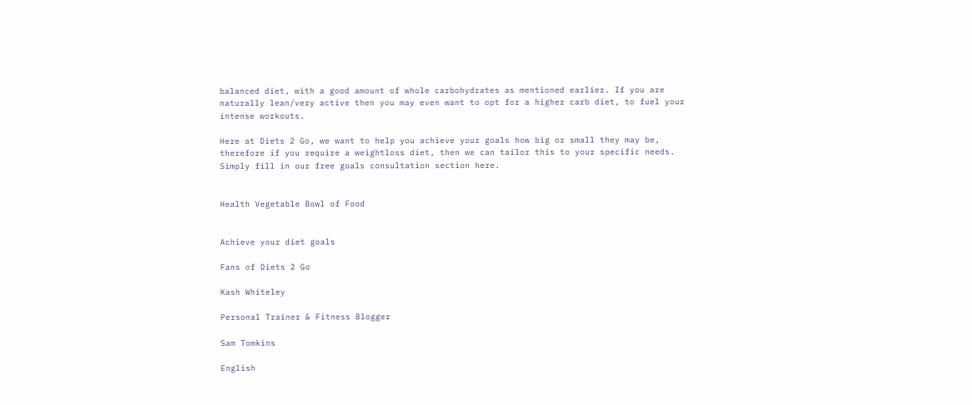balanced diet, with a good amount of whole carbohydrates as mentioned earlier. If you are naturally lean/very active then you may even want to opt for a higher carb diet, to fuel your intense workouts.

Here at Diets 2 Go, we want to help you achieve your goals how big or small they may be, therefore if you require a weightloss diet, then we can tailor this to your specific needs. Simply fill in our free goals consultation section here.


Health Vegetable Bowl of Food


Achieve your diet goals

Fans of Diets 2 Go

Kash Whiteley

Personal Trainer & Fitness Blogger

Sam Tomkins

English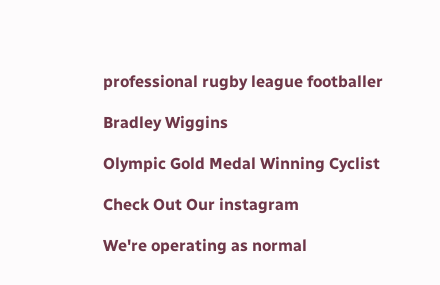professional rugby league footballer

Bradley Wiggins

Olympic Gold Medal Winning Cyclist

Check Out Our instagram

We're operating as normal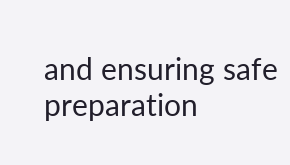and ensuring safe preparation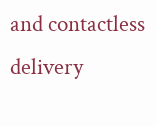and contactless delivery